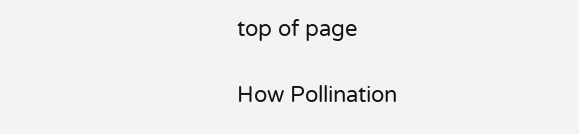top of page

How Pollination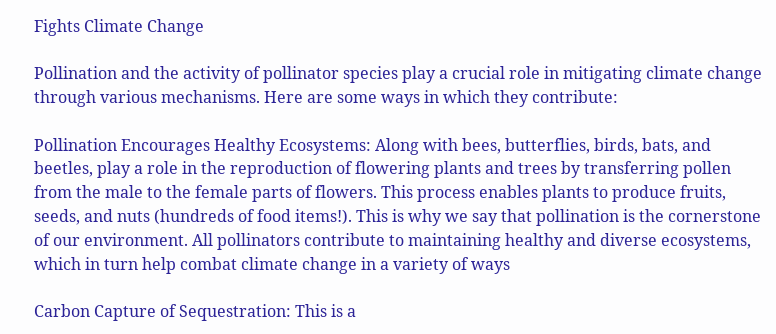Fights Climate Change

Pollination and the activity of pollinator species play a crucial role in mitigating climate change through various mechanisms. Here are some ways in which they contribute:

Pollination Encourages Healthy Ecosystems: Along with bees, butterflies, birds, bats, and beetles, play a role in the reproduction of flowering plants and trees by transferring pollen from the male to the female parts of flowers. This process enables plants to produce fruits, seeds, and nuts (hundreds of food items!). This is why we say that pollination is the cornerstone of our environment. All pollinators contribute to maintaining healthy and diverse ecosystems, which in turn help combat climate change in a variety of ways

Carbon Capture of Sequestration: This is a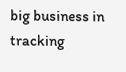big business in tracking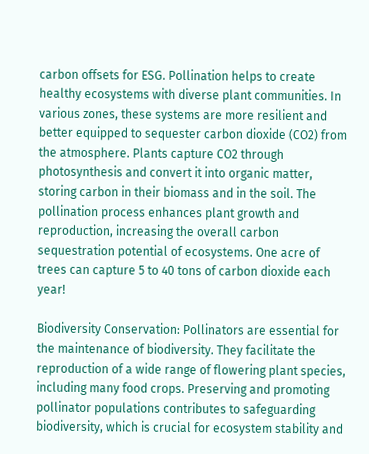carbon offsets for ESG. Pollination helps to create healthy ecosystems with diverse plant communities. In various zones, these systems are more resilient and better equipped to sequester carbon dioxide (CO2) from the atmosphere. Plants capture CO2 through photosynthesis and convert it into organic matter, storing carbon in their biomass and in the soil. The pollination process enhances plant growth and reproduction, increasing the overall carbon sequestration potential of ecosystems. One acre of trees can capture 5 to 40 tons of carbon dioxide each year!

Biodiversity Conservation: Pollinators are essential for the maintenance of biodiversity. They facilitate the reproduction of a wide range of flowering plant species, including many food crops. Preserving and promoting pollinator populations contributes to safeguarding biodiversity, which is crucial for ecosystem stability and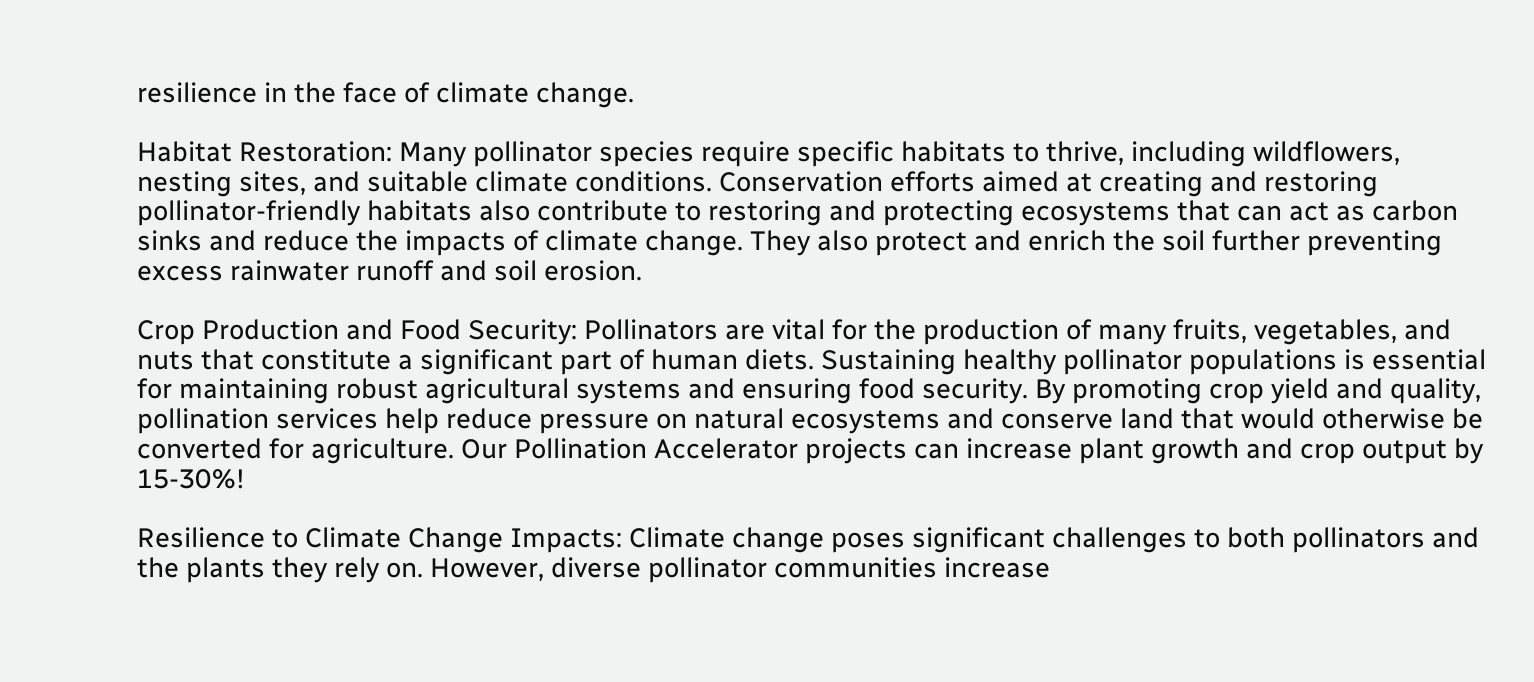resilience in the face of climate change.

Habitat Restoration: Many pollinator species require specific habitats to thrive, including wildflowers, nesting sites, and suitable climate conditions. Conservation efforts aimed at creating and restoring pollinator-friendly habitats also contribute to restoring and protecting ecosystems that can act as carbon sinks and reduce the impacts of climate change. They also protect and enrich the soil further preventing excess rainwater runoff and soil erosion.

Crop Production and Food Security: Pollinators are vital for the production of many fruits, vegetables, and nuts that constitute a significant part of human diets. Sustaining healthy pollinator populations is essential for maintaining robust agricultural systems and ensuring food security. By promoting crop yield and quality, pollination services help reduce pressure on natural ecosystems and conserve land that would otherwise be converted for agriculture. Our Pollination Accelerator projects can increase plant growth and crop output by 15-30%!

Resilience to Climate Change Impacts: Climate change poses significant challenges to both pollinators and the plants they rely on. However, diverse pollinator communities increase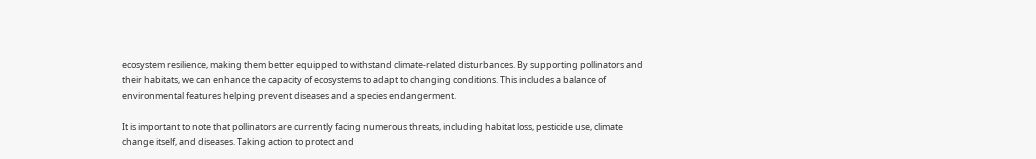ecosystem resilience, making them better equipped to withstand climate-related disturbances. By supporting pollinators and their habitats, we can enhance the capacity of ecosystems to adapt to changing conditions. This includes a balance of environmental features helping prevent diseases and a species endangerment.

It is important to note that pollinators are currently facing numerous threats, including habitat loss, pesticide use, climate change itself, and diseases. Taking action to protect and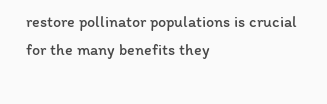restore pollinator populations is crucial for the many benefits they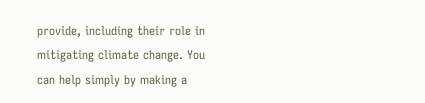provide, including their role in mitigating climate change. You can help simply by making a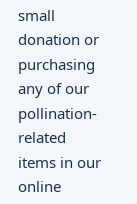small donation or purchasing any of our pollination-related items in our online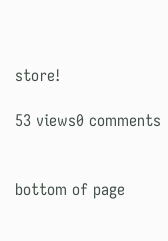store!

53 views0 comments


bottom of page